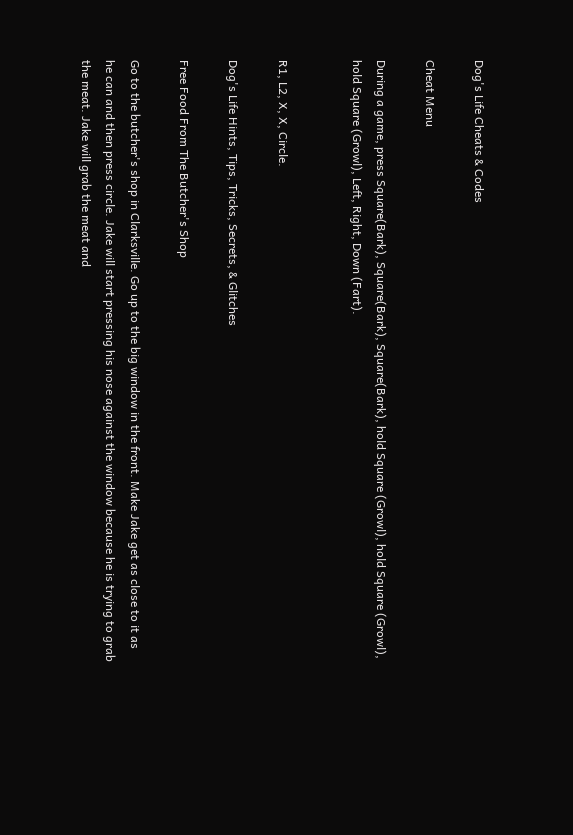Dog's Life Cheats & Codes

Cheat Menu

During a game, press Square(Bark), Square(Bark), Square(Bark), hold Square (Growl), hold Square (Growl), hold Square (Growl), Left, Right, Down (Fart).


R1, L2, X, X, Circle.

Dog's Life Hints, Tips, Tricks, Secrets, & Glitches

Free Food From The Butcher's Shop

Go to the butcher's shop in Clarksville. Go up to the big window in the front. Make Jake get as close to it as he can and then press circle. Jake will start pressing his nose against the window because he is trying to grab the meat. Jake will grab the meat and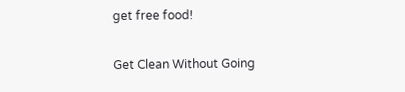get free food!

Get Clean Without Going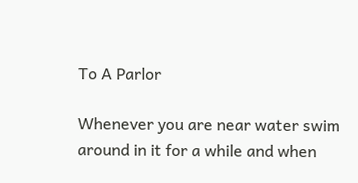To A Parlor

Whenever you are near water swim around in it for a while and when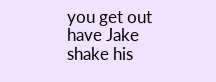you get out have Jake shake his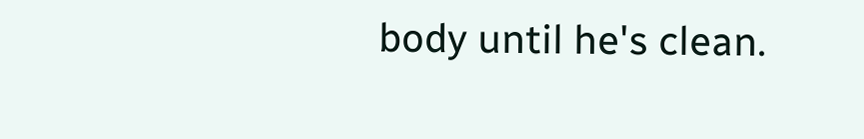body until he's clean.